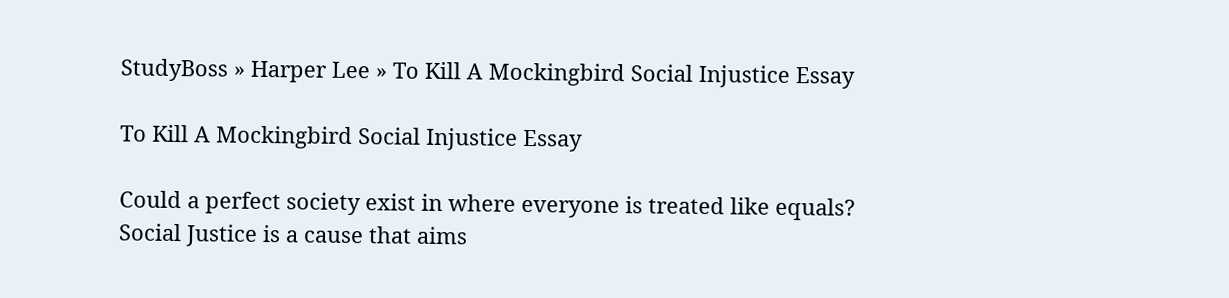StudyBoss » Harper Lee » To Kill A Mockingbird Social Injustice Essay

To Kill A Mockingbird Social Injustice Essay

Could a perfect society exist in where everyone is treated like equals? Social Justice is a cause that aims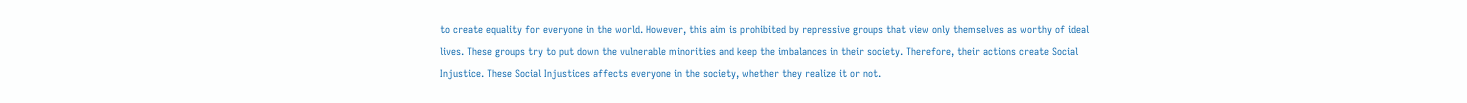to create equality for everyone in the world. However, this aim is prohibited by repressive groups that view only themselves as worthy of ideal lives. These groups try to put down the vulnerable minorities and keep the imbalances in their society. Therefore, their actions create Social Injustice. These Social Injustices affects everyone in the society, whether they realize it or not.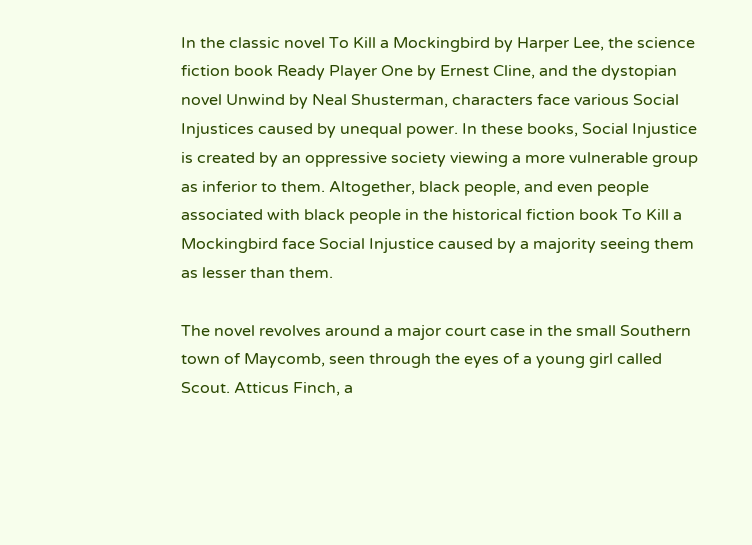In the classic novel To Kill a Mockingbird by Harper Lee, the science fiction book Ready Player One by Ernest Cline, and the dystopian novel Unwind by Neal Shusterman, characters face various Social Injustices caused by unequal power. In these books, Social Injustice is created by an oppressive society viewing a more vulnerable group as inferior to them. Altogether, black people, and even people associated with black people in the historical fiction book To Kill a Mockingbird face Social Injustice caused by a majority seeing them as lesser than them.

The novel revolves around a major court case in the small Southern town of Maycomb, seen through the eyes of a young girl called Scout. Atticus Finch, a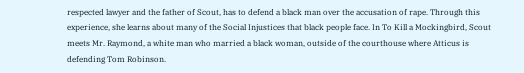respected lawyer and the father of Scout, has to defend a black man over the accusation of rape. Through this experience, she learns about many of the Social Injustices that black people face. In To Kill a Mockingbird, Scout meets Mr. Raymond, a white man who married a black woman, outside of the courthouse where Atticus is defending Tom Robinson.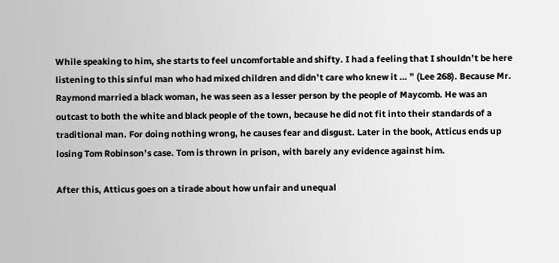While speaking to him, she starts to feel uncomfortable and shifty. I had a feeling that I shouldn’t be here listening to this sinful man who had mixed children and didn’t care who knew it … ” (Lee 268). Because Mr. Raymond married a black woman, he was seen as a lesser person by the people of Maycomb. He was an outcast to both the white and black people of the town, because he did not fit into their standards of a traditional man. For doing nothing wrong, he causes fear and disgust. Later in the book, Atticus ends up losing Tom Robinson’s case. Tom is thrown in prison, with barely any evidence against him.

After this, Atticus goes on a tirade about how unfair and unequal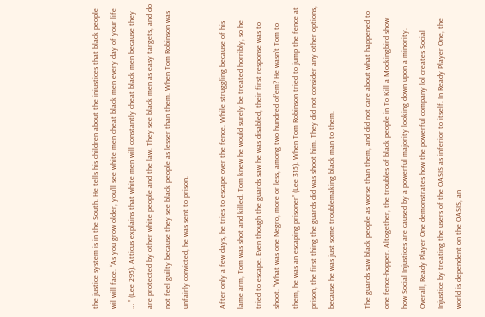the justice system is in the South. He tells his children about the iniustices that black people wil will face. “As you grow older, you’ll see white men cheat black men every day of your life … ” (Lee 295). Atticus explains that white men will constantly cheat black men because they are protected by other white people and the law. They see black men as easy targets, and do not feel guilty because they see black people as lesser than them. When Tom Robinson was unfairly convicted, he was sent to prison.

After only a few days, he tries to escape over the fence. While struggling because of his lame arm, Tom was shot and killed. Tom knew he would surely be treated horribly, so he tried to escape. Even though the guards saw he was disabled, their first response was to shoot. “What was one Negro, more or less, among two hundred of’em? He wasn’t Tom to them, he was an escaping prisoner” (Lee 315). When Tom Robinson tried to jump the fence at prison, the first thing the guards did was shoot him. They did not consider any other options, because he was just some troublemaking black man to them.

The guards saw black people as worse than them, and did not care about what happened to one fence-hopper. Altogether, the troubles of black people in To Kill a Mockingbird show how Social Injustices are caused by a powerful majority looking down upon a minority. Overall, Ready Player One demonstrates how the powerful company lol creates Social Injustice by treating the users of the OASIS as inferior to itself. In Ready Player One, the world is dependent on the OASIS, an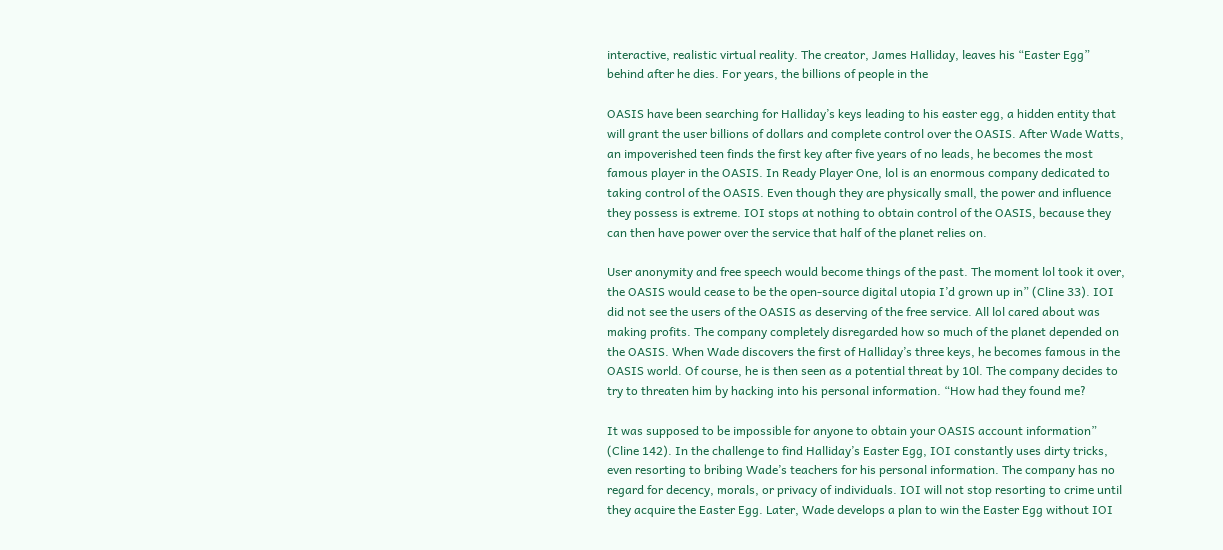interactive, realistic virtual reality. The creator, James Halliday, leaves his “Easter Egg” behind after he dies. For years, the billions of people in the

OASIS have been searching for Halliday’s keys leading to his easter egg, a hidden entity that will grant the user billions of dollars and complete control over the OASIS. After Wade Watts, an impoverished teen finds the first key after five years of no leads, he becomes the most famous player in the OASIS. In Ready Player One, lol is an enormous company dedicated to taking control of the OASIS. Even though they are physically small, the power and influence they possess is extreme. IOI stops at nothing to obtain control of the OASIS, because they can then have power over the service that half of the planet relies on.

User anonymity and free speech would become things of the past. The moment lol took it over, the OASIS would cease to be the open-source digital utopia I’d grown up in” (Cline 33). IOI did not see the users of the OASIS as deserving of the free service. All lol cared about was making profits. The company completely disregarded how so much of the planet depended on the OASIS. When Wade discovers the first of Halliday’s three keys, he becomes famous in the OASIS world. Of course, he is then seen as a potential threat by 10l. The company decides to try to threaten him by hacking into his personal information. “How had they found me?

It was supposed to be impossible for anyone to obtain your OASIS account information” (Cline 142). In the challenge to find Halliday’s Easter Egg, IOI constantly uses dirty tricks, even resorting to bribing Wade’s teachers for his personal information. The company has no regard for decency, morals, or privacy of individuals. IOI will not stop resorting to crime until they acquire the Easter Egg. Later, Wade develops a plan to win the Easter Egg without IOI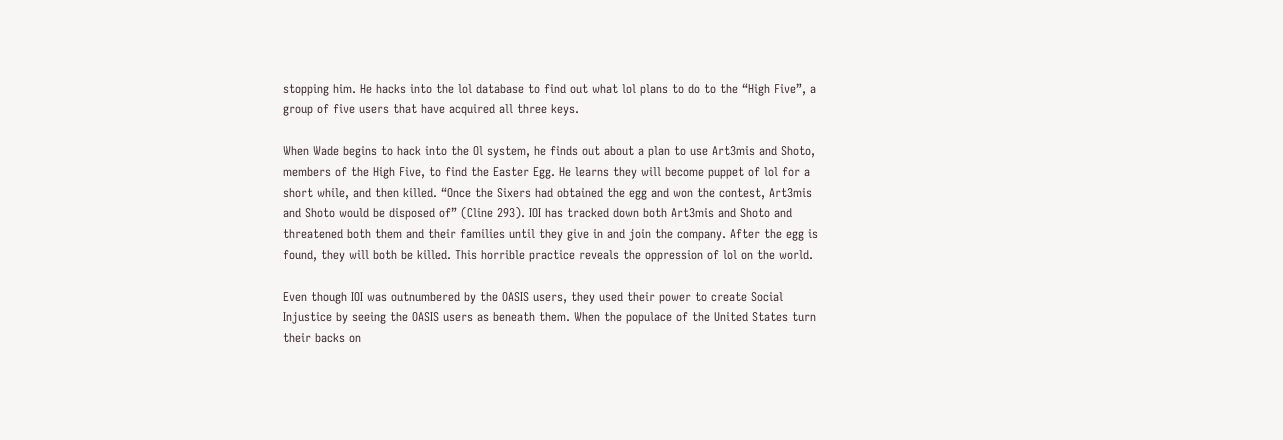stopping him. He hacks into the lol database to find out what lol plans to do to the “High Five”, a group of five users that have acquired all three keys.

When Wade begins to hack into the Ol system, he finds out about a plan to use Art3mis and Shoto, members of the High Five, to find the Easter Egg. He learns they will become puppet of lol for a short while, and then killed. “Once the Sixers had obtained the egg and won the contest, Art3mis and Shoto would be disposed of” (Cline 293). IOI has tracked down both Art3mis and Shoto and threatened both them and their families until they give in and join the company. After the egg is found, they will both be killed. This horrible practice reveals the oppression of lol on the world.

Even though IOI was outnumbered by the OASIS users, they used their power to create Social Injustice by seeing the OASIS users as beneath them. When the populace of the United States turn their backs on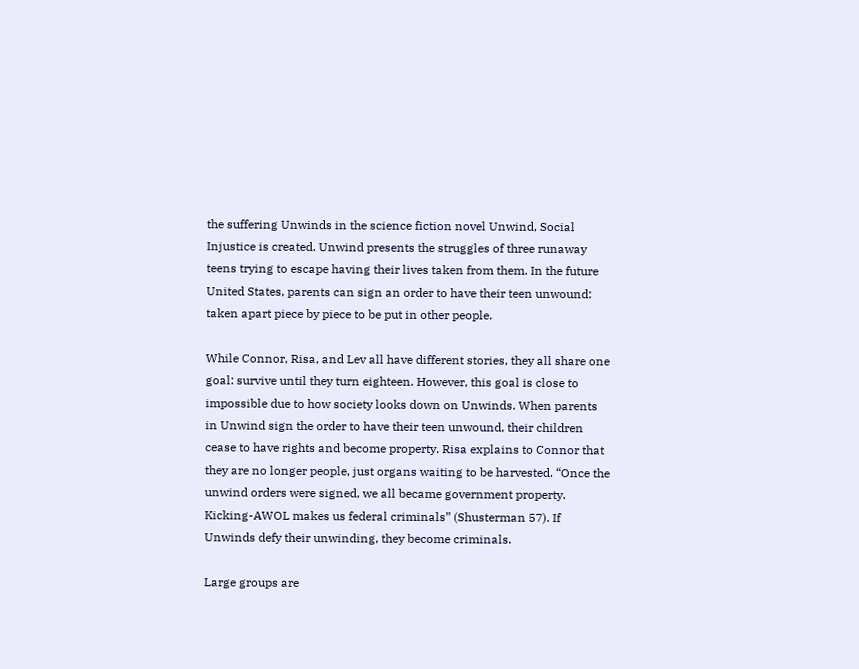the suffering Unwinds in the science fiction novel Unwind, Social Injustice is created. Unwind presents the struggles of three runaway teens trying to escape having their lives taken from them. In the future United States, parents can sign an order to have their teen unwound: taken apart piece by piece to be put in other people.

While Connor, Risa, and Lev all have different stories, they all share one goal: survive until they turn eighteen. However, this goal is close to impossible due to how society looks down on Unwinds. When parents in Unwind sign the order to have their teen unwound, their children cease to have rights and become property. Risa explains to Connor that they are no longer people, just organs waiting to be harvested. “Once the unwind orders were signed, we all became government property. Kicking-AWOL makes us federal criminals” (Shusterman 57). If Unwinds defy their unwinding, they become criminals.

Large groups are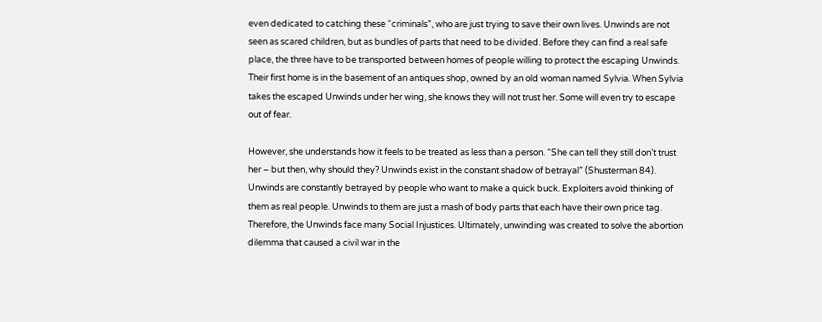even dedicated to catching these “criminals”, who are just trying to save their own lives. Unwinds are not seen as scared children, but as bundles of parts that need to be divided. Before they can find a real safe place, the three have to be transported between homes of people willing to protect the escaping Unwinds. Their first home is in the basement of an antiques shop, owned by an old woman named Sylvia. When Sylvia takes the escaped Unwinds under her wing, she knows they will not trust her. Some will even try to escape out of fear.

However, she understands how it feels to be treated as less than a person. “She can tell they still don’t trust her – but then, why should they? Unwinds exist in the constant shadow of betrayal” (Shusterman 84). Unwinds are constantly betrayed by people who want to make a quick buck. Exploiters avoid thinking of them as real people. Unwinds to them are just a mash of body parts that each have their own price tag. Therefore, the Unwinds face many Social Injustices. Ultimately, unwinding was created to solve the abortion dilemma that caused a civil war in the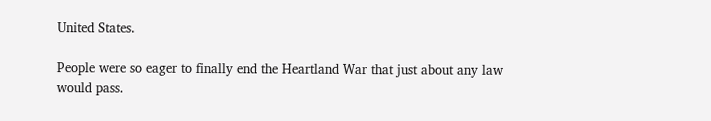United States.

People were so eager to finally end the Heartland War that just about any law would pass.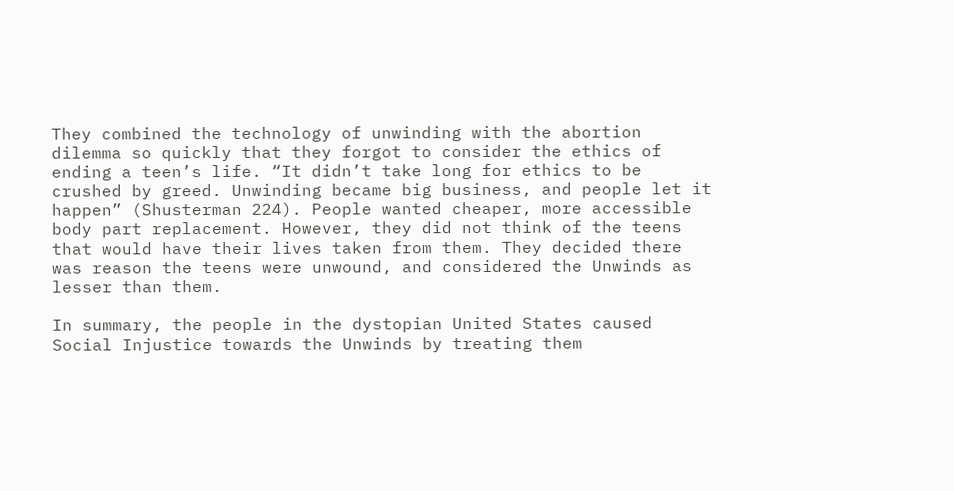They combined the technology of unwinding with the abortion dilemma so quickly that they forgot to consider the ethics of ending a teen’s life. “It didn’t take long for ethics to be crushed by greed. Unwinding became big business, and people let it happen” (Shusterman 224). People wanted cheaper, more accessible body part replacement. However, they did not think of the teens that would have their lives taken from them. They decided there was reason the teens were unwound, and considered the Unwinds as lesser than them.

In summary, the people in the dystopian United States caused Social Injustice towards the Unwinds by treating them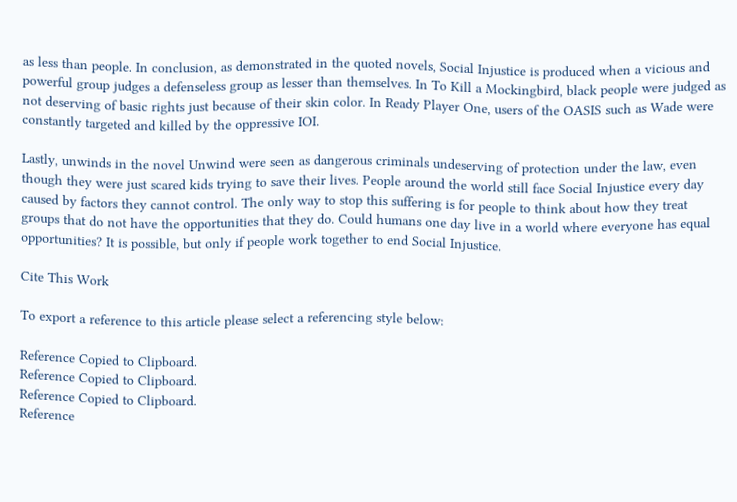as less than people. In conclusion, as demonstrated in the quoted novels, Social Injustice is produced when a vicious and powerful group judges a defenseless group as lesser than themselves. In To Kill a Mockingbird, black people were judged as not deserving of basic rights just because of their skin color. In Ready Player One, users of the OASIS such as Wade were constantly targeted and killed by the oppressive IOI.

Lastly, unwinds in the novel Unwind were seen as dangerous criminals undeserving of protection under the law, even though they were just scared kids trying to save their lives. People around the world still face Social Injustice every day caused by factors they cannot control. The only way to stop this suffering is for people to think about how they treat groups that do not have the opportunities that they do. Could humans one day live in a world where everyone has equal opportunities? It is possible, but only if people work together to end Social Injustice.

Cite This Work

To export a reference to this article please select a referencing style below:

Reference Copied to Clipboard.
Reference Copied to Clipboard.
Reference Copied to Clipboard.
Reference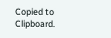Copied to Clipboard.